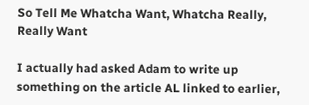So Tell Me Whatcha Want, Whatcha Really, Really Want

I actually had asked Adam to write up something on the article AL linked to earlier,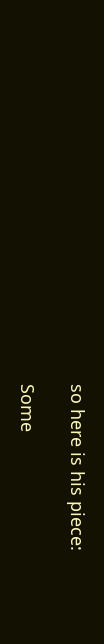so here is his piece:

Some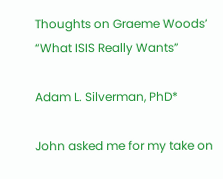Thoughts on Graeme Woods’ “What ISIS Really Wants”

Adam L. Silverman, PhD*

John asked me for my take on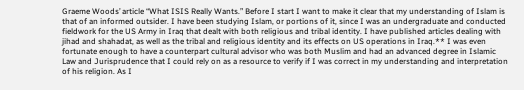Graeme Woods’ article “What ISIS Really Wants.” Before I start I want to make it clear that my understanding of Islam is that of an informed outsider. I have been studying Islam, or portions of it, since I was an undergraduate and conducted fieldwork for the US Army in Iraq that dealt with both religious and tribal identity. I have published articles dealing with jihad and shahadat, as well as the tribal and religious identity and its effects on US operations in Iraq.** I was even fortunate enough to have a counterpart cultural advisor who was both Muslim and had an advanced degree in Islamic Law and Jurisprudence that I could rely on as a resource to verify if I was correct in my understanding and interpretation of his religion. As I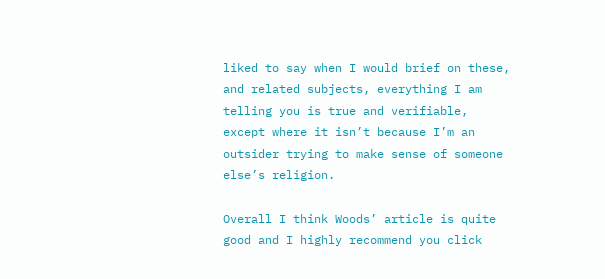liked to say when I would brief on these, and related subjects, everything I am telling you is true and verifiable, except where it isn’t because I’m an outsider trying to make sense of someone else’s religion.

Overall I think Woods’ article is quite good and I highly recommend you click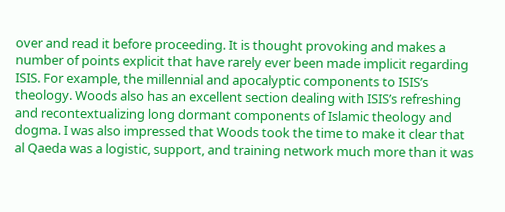over and read it before proceeding. It is thought provoking and makes a number of points explicit that have rarely ever been made implicit regarding ISIS. For example, the millennial and apocalyptic components to ISIS’s theology. Woods also has an excellent section dealing with ISIS’s refreshing and recontextualizing long dormant components of Islamic theology and dogma. I was also impressed that Woods took the time to make it clear that al Qaeda was a logistic, support, and training network much more than it was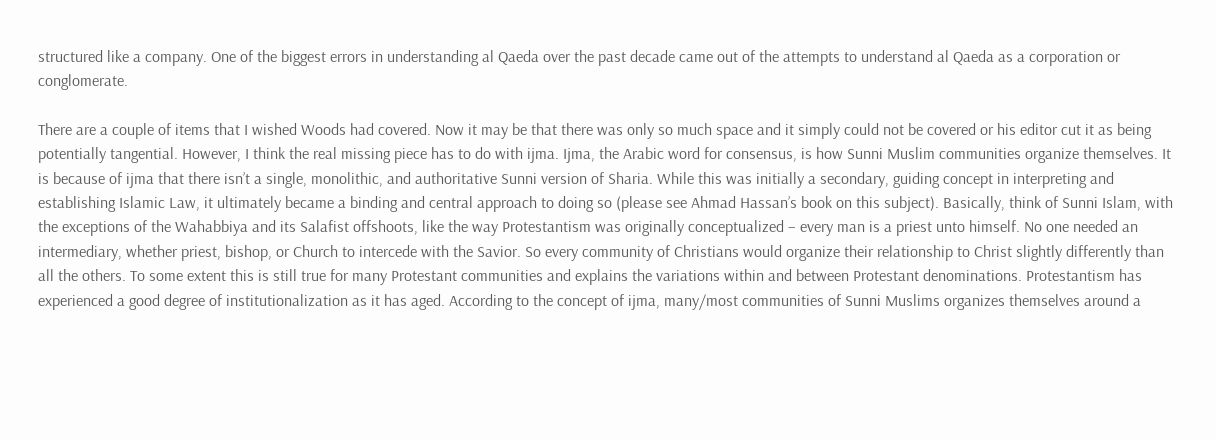structured like a company. One of the biggest errors in understanding al Qaeda over the past decade came out of the attempts to understand al Qaeda as a corporation or conglomerate.

There are a couple of items that I wished Woods had covered. Now it may be that there was only so much space and it simply could not be covered or his editor cut it as being potentially tangential. However, I think the real missing piece has to do with ijma. Ijma, the Arabic word for consensus, is how Sunni Muslim communities organize themselves. It is because of ijma that there isn’t a single, monolithic, and authoritative Sunni version of Sharia. While this was initially a secondary, guiding concept in interpreting and establishing Islamic Law, it ultimately became a binding and central approach to doing so (please see Ahmad Hassan’s book on this subject). Basically, think of Sunni Islam, with the exceptions of the Wahabbiya and its Salafist offshoots, like the way Protestantism was originally conceptualized – every man is a priest unto himself. No one needed an intermediary, whether priest, bishop, or Church to intercede with the Savior. So every community of Christians would organize their relationship to Christ slightly differently than all the others. To some extent this is still true for many Protestant communities and explains the variations within and between Protestant denominations. Protestantism has experienced a good degree of institutionalization as it has aged. According to the concept of ijma, many/most communities of Sunni Muslims organizes themselves around a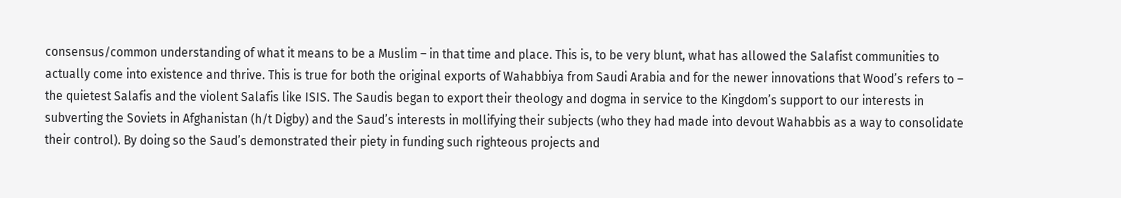consensus/common understanding of what it means to be a Muslim – in that time and place. This is, to be very blunt, what has allowed the Salafist communities to actually come into existence and thrive. This is true for both the original exports of Wahabbiya from Saudi Arabia and for the newer innovations that Wood’s refers to – the quietest Salafis and the violent Salafis like ISIS. The Saudis began to export their theology and dogma in service to the Kingdom’s support to our interests in subverting the Soviets in Afghanistan (h/t Digby) and the Saud’s interests in mollifying their subjects (who they had made into devout Wahabbis as a way to consolidate their control). By doing so the Saud’s demonstrated their piety in funding such righteous projects and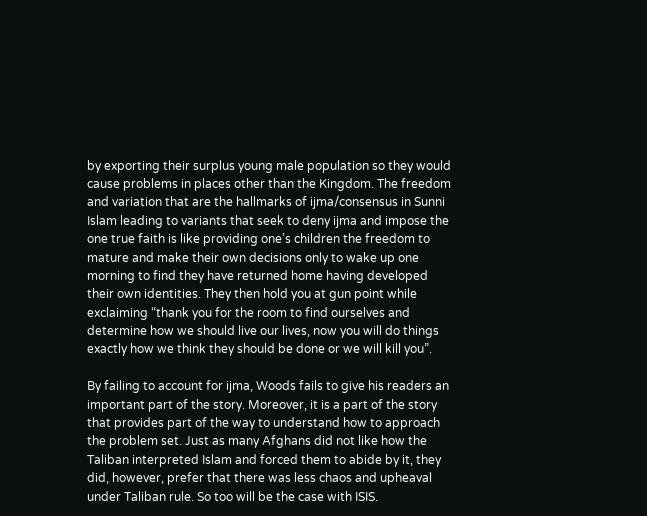by exporting their surplus young male population so they would cause problems in places other than the Kingdom. The freedom and variation that are the hallmarks of ijma/consensus in Sunni Islam leading to variants that seek to deny ijma and impose the one true faith is like providing one’s children the freedom to mature and make their own decisions only to wake up one morning to find they have returned home having developed their own identities. They then hold you at gun point while exclaiming “thank you for the room to find ourselves and determine how we should live our lives, now you will do things exactly how we think they should be done or we will kill you”.

By failing to account for ijma, Woods fails to give his readers an important part of the story. Moreover, it is a part of the story that provides part of the way to understand how to approach the problem set. Just as many Afghans did not like how the Taliban interpreted Islam and forced them to abide by it, they did, however, prefer that there was less chaos and upheaval under Taliban rule. So too will be the case with ISIS.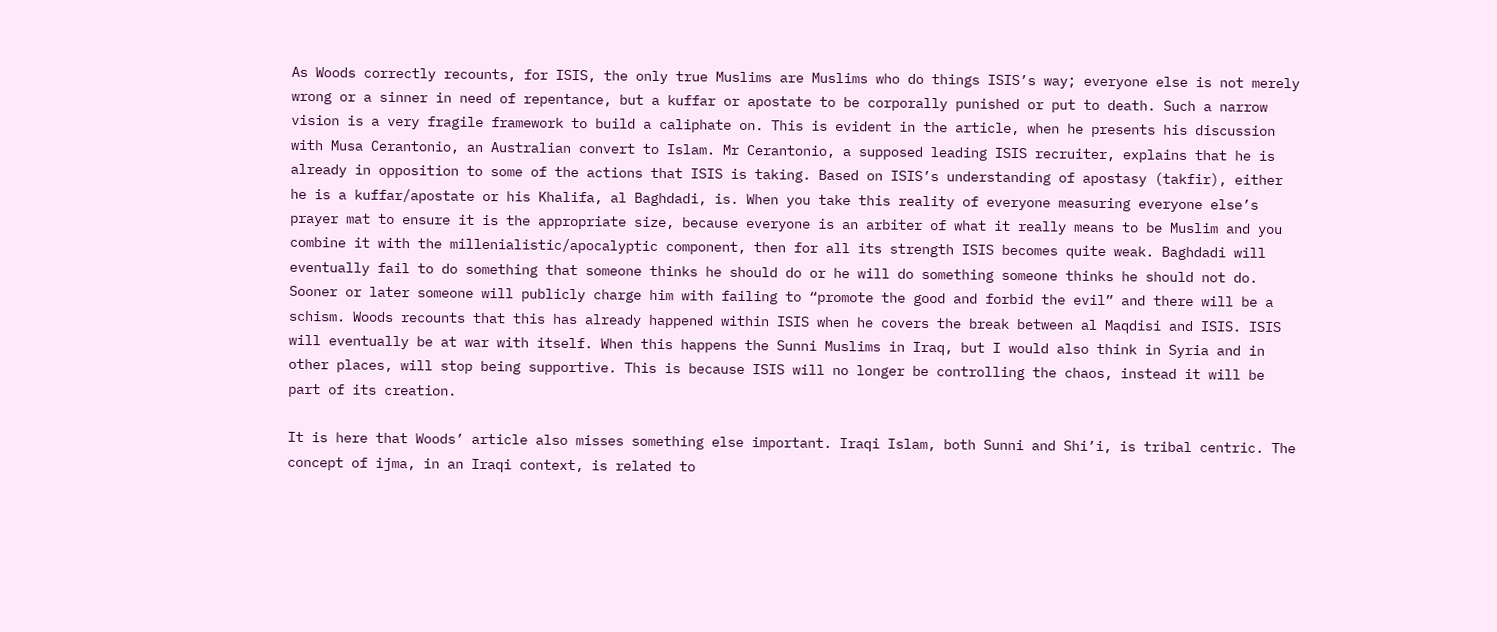As Woods correctly recounts, for ISIS, the only true Muslims are Muslims who do things ISIS’s way; everyone else is not merely wrong or a sinner in need of repentance, but a kuffar or apostate to be corporally punished or put to death. Such a narrow vision is a very fragile framework to build a caliphate on. This is evident in the article, when he presents his discussion with Musa Cerantonio, an Australian convert to Islam. Mr Cerantonio, a supposed leading ISIS recruiter, explains that he is already in opposition to some of the actions that ISIS is taking. Based on ISIS’s understanding of apostasy (takfir), either he is a kuffar/apostate or his Khalifa, al Baghdadi, is. When you take this reality of everyone measuring everyone else’s prayer mat to ensure it is the appropriate size, because everyone is an arbiter of what it really means to be Muslim and you combine it with the millenialistic/apocalyptic component, then for all its strength ISIS becomes quite weak. Baghdadi will eventually fail to do something that someone thinks he should do or he will do something someone thinks he should not do. Sooner or later someone will publicly charge him with failing to “promote the good and forbid the evil” and there will be a schism. Woods recounts that this has already happened within ISIS when he covers the break between al Maqdisi and ISIS. ISIS will eventually be at war with itself. When this happens the Sunni Muslims in Iraq, but I would also think in Syria and in other places, will stop being supportive. This is because ISIS will no longer be controlling the chaos, instead it will be part of its creation.

It is here that Woods’ article also misses something else important. Iraqi Islam, both Sunni and Shi’i, is tribal centric. The concept of ijma, in an Iraqi context, is related to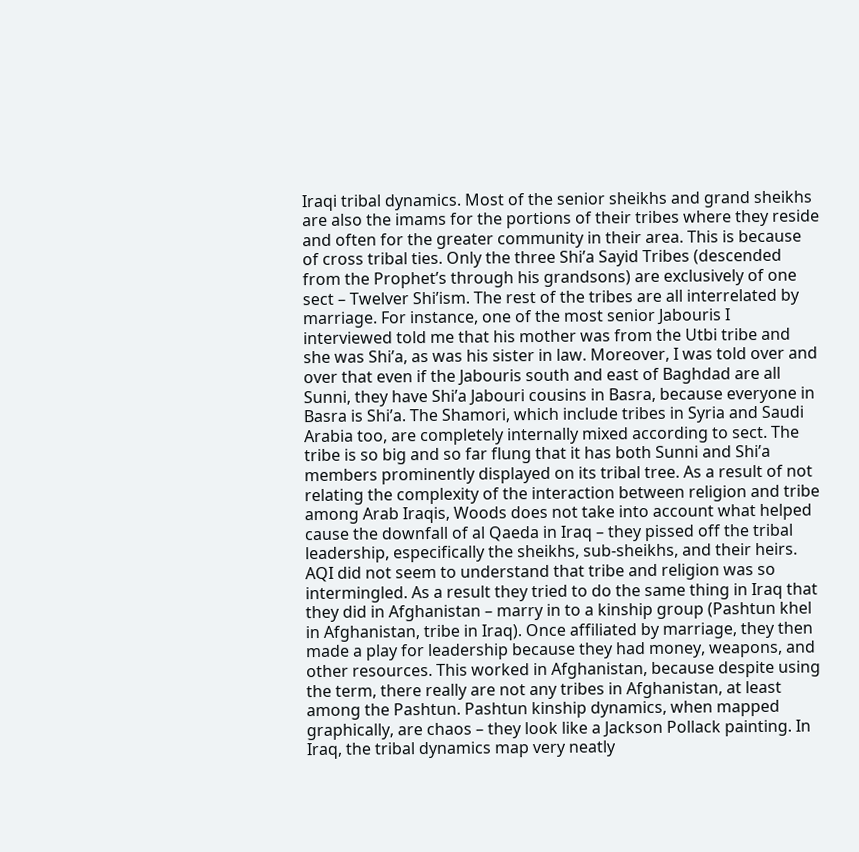Iraqi tribal dynamics. Most of the senior sheikhs and grand sheikhs are also the imams for the portions of their tribes where they reside and often for the greater community in their area. This is because of cross tribal ties. Only the three Shi’a Sayid Tribes (descended from the Prophet’s through his grandsons) are exclusively of one sect – Twelver Shi’ism. The rest of the tribes are all interrelated by marriage. For instance, one of the most senior Jabouris I interviewed told me that his mother was from the Utbi tribe and she was Shi’a, as was his sister in law. Moreover, I was told over and over that even if the Jabouris south and east of Baghdad are all Sunni, they have Shi’a Jabouri cousins in Basra, because everyone in Basra is Shi’a. The Shamori, which include tribes in Syria and Saudi Arabia too, are completely internally mixed according to sect. The tribe is so big and so far flung that it has both Sunni and Shi’a members prominently displayed on its tribal tree. As a result of not relating the complexity of the interaction between religion and tribe among Arab Iraqis, Woods does not take into account what helped cause the downfall of al Qaeda in Iraq – they pissed off the tribal leadership, especifically the sheikhs, sub-sheikhs, and their heirs. AQI did not seem to understand that tribe and religion was so intermingled. As a result they tried to do the same thing in Iraq that they did in Afghanistan – marry in to a kinship group (Pashtun khel in Afghanistan, tribe in Iraq). Once affiliated by marriage, they then made a play for leadership because they had money, weapons, and other resources. This worked in Afghanistan, because despite using the term, there really are not any tribes in Afghanistan, at least among the Pashtun. Pashtun kinship dynamics, when mapped graphically, are chaos – they look like a Jackson Pollack painting. In Iraq, the tribal dynamics map very neatly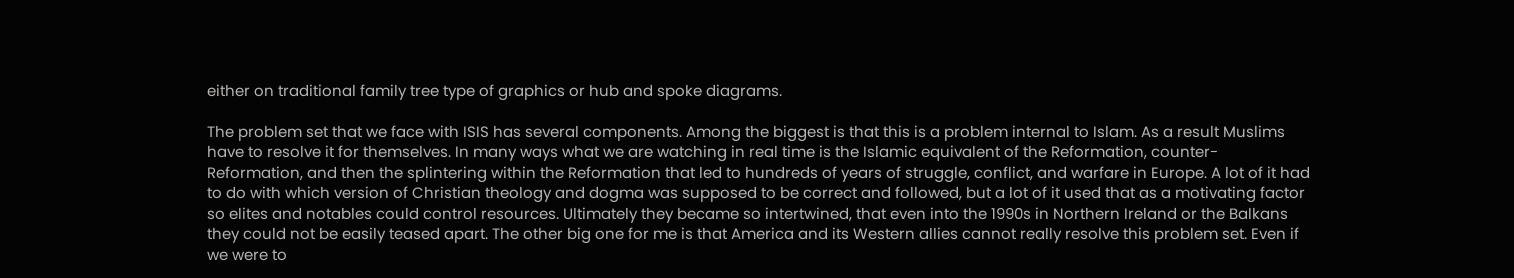either on traditional family tree type of graphics or hub and spoke diagrams.

The problem set that we face with ISIS has several components. Among the biggest is that this is a problem internal to Islam. As a result Muslims have to resolve it for themselves. In many ways what we are watching in real time is the Islamic equivalent of the Reformation, counter-Reformation, and then the splintering within the Reformation that led to hundreds of years of struggle, conflict, and warfare in Europe. A lot of it had to do with which version of Christian theology and dogma was supposed to be correct and followed, but a lot of it used that as a motivating factor so elites and notables could control resources. Ultimately they became so intertwined, that even into the 1990s in Northern Ireland or the Balkans they could not be easily teased apart. The other big one for me is that America and its Western allies cannot really resolve this problem set. Even if we were to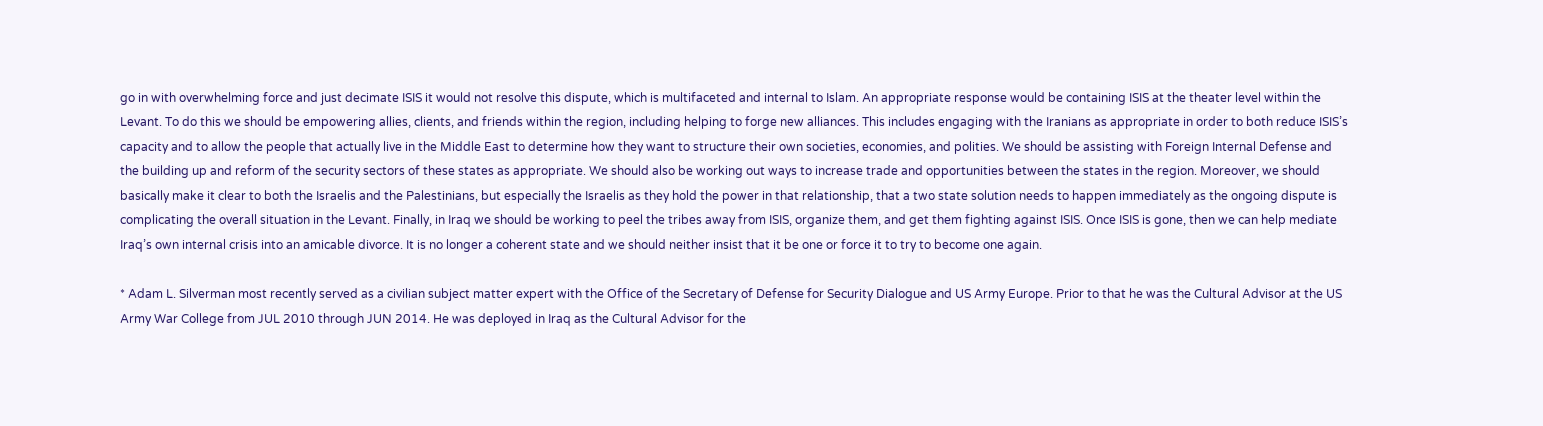go in with overwhelming force and just decimate ISIS it would not resolve this dispute, which is multifaceted and internal to Islam. An appropriate response would be containing ISIS at the theater level within the Levant. To do this we should be empowering allies, clients, and friends within the region, including helping to forge new alliances. This includes engaging with the Iranians as appropriate in order to both reduce ISIS’s capacity and to allow the people that actually live in the Middle East to determine how they want to structure their own societies, economies, and polities. We should be assisting with Foreign Internal Defense and the building up and reform of the security sectors of these states as appropriate. We should also be working out ways to increase trade and opportunities between the states in the region. Moreover, we should basically make it clear to both the Israelis and the Palestinians, but especially the Israelis as they hold the power in that relationship, that a two state solution needs to happen immediately as the ongoing dispute is complicating the overall situation in the Levant. Finally, in Iraq we should be working to peel the tribes away from ISIS, organize them, and get them fighting against ISIS. Once ISIS is gone, then we can help mediate Iraq’s own internal crisis into an amicable divorce. It is no longer a coherent state and we should neither insist that it be one or force it to try to become one again.

* Adam L. Silverman most recently served as a civilian subject matter expert with the Office of the Secretary of Defense for Security Dialogue and US Army Europe. Prior to that he was the Cultural Advisor at the US Army War College from JUL 2010 through JUN 2014. He was deployed in Iraq as the Cultural Advisor for the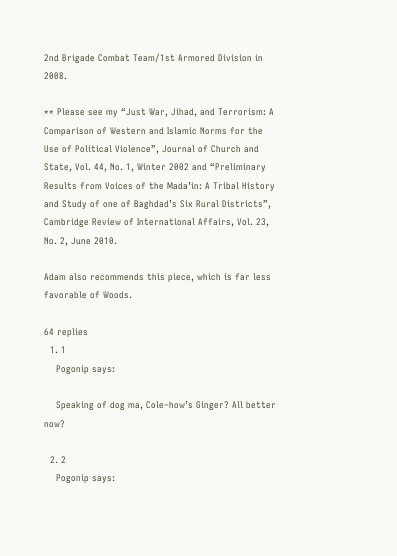2nd Brigade Combat Team/1st Armored Division in 2008.

** Please see my “Just War, Jihad, and Terrorism: A Comparison of Western and Islamic Norms for the Use of Political Violence”, Journal of Church and State, Vol. 44, No. 1, Winter 2002 and “Preliminary Results from Voices of the Mada’in: A Tribal History and Study of one of Baghdad’s Six Rural Districts”, Cambridge Review of International Affairs, Vol. 23, No. 2, June 2010.

Adam also recommends this piece, which is far less favorable of Woods.

64 replies
  1. 1
    Pogonip says:

    Speaking of dog ma, Cole–how’s Ginger? All better now?

  2. 2
    Pogonip says: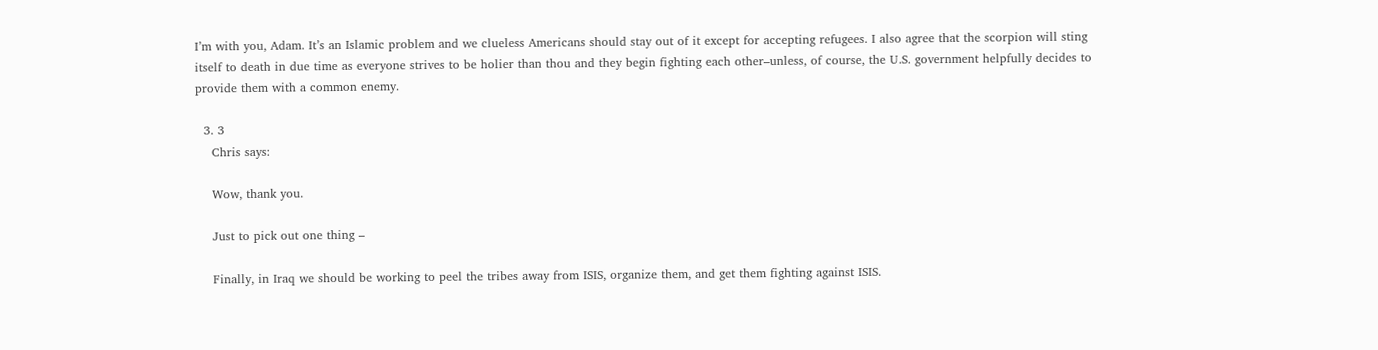I’m with you, Adam. It’s an Islamic problem and we clueless Americans should stay out of it except for accepting refugees. I also agree that the scorpion will sting itself to death in due time as everyone strives to be holier than thou and they begin fighting each other–unless, of course, the U.S. government helpfully decides to provide them with a common enemy.

  3. 3
    Chris says:

    Wow, thank you.

    Just to pick out one thing –

    Finally, in Iraq we should be working to peel the tribes away from ISIS, organize them, and get them fighting against ISIS.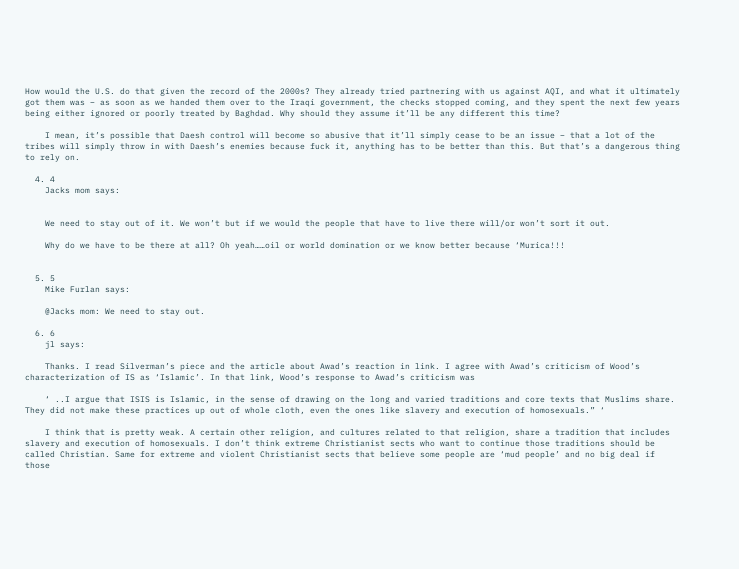How would the U.S. do that given the record of the 2000s? They already tried partnering with us against AQI, and what it ultimately got them was – as soon as we handed them over to the Iraqi government, the checks stopped coming, and they spent the next few years being either ignored or poorly treated by Baghdad. Why should they assume it’ll be any different this time?

    I mean, it’s possible that Daesh control will become so abusive that it’ll simply cease to be an issue – that a lot of the tribes will simply throw in with Daesh’s enemies because fuck it, anything has to be better than this. But that’s a dangerous thing to rely on.

  4. 4
    Jacks mom says:


    We need to stay out of it. We won’t but if we would the people that have to live there will/or won’t sort it out.

    Why do we have to be there at all? Oh yeah……oil or world domination or we know better because ‘Murica!!!


  5. 5
    Mike Furlan says:

    @Jacks mom: We need to stay out.

  6. 6
    jl says:

    Thanks. I read Silverman’s piece and the article about Awad’s reaction in link. I agree with Awad’s criticism of Wood’s characterization of IS as ‘Islamic’. In that link, Wood’s response to Awad’s criticism was

    ‘ ..I argue that ISIS is Islamic, in the sense of drawing on the long and varied traditions and core texts that Muslims share. They did not make these practices up out of whole cloth, even the ones like slavery and execution of homosexuals.” ‘

    I think that is pretty weak. A certain other religion, and cultures related to that religion, share a tradition that includes slavery and execution of homosexuals. I don’t think extreme Christianist sects who want to continue those traditions should be called Christian. Same for extreme and violent Christianist sects that believe some people are ‘mud people’ and no big deal if those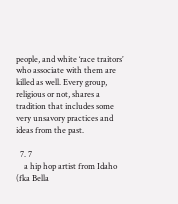people, and white ‘race traitors’ who associate with them are killed as well. Every group, religious or not, shares a tradition that includes some very unsavory practices and ideas from the past.

  7. 7
    a hip hop artist from Idaho (fka Bella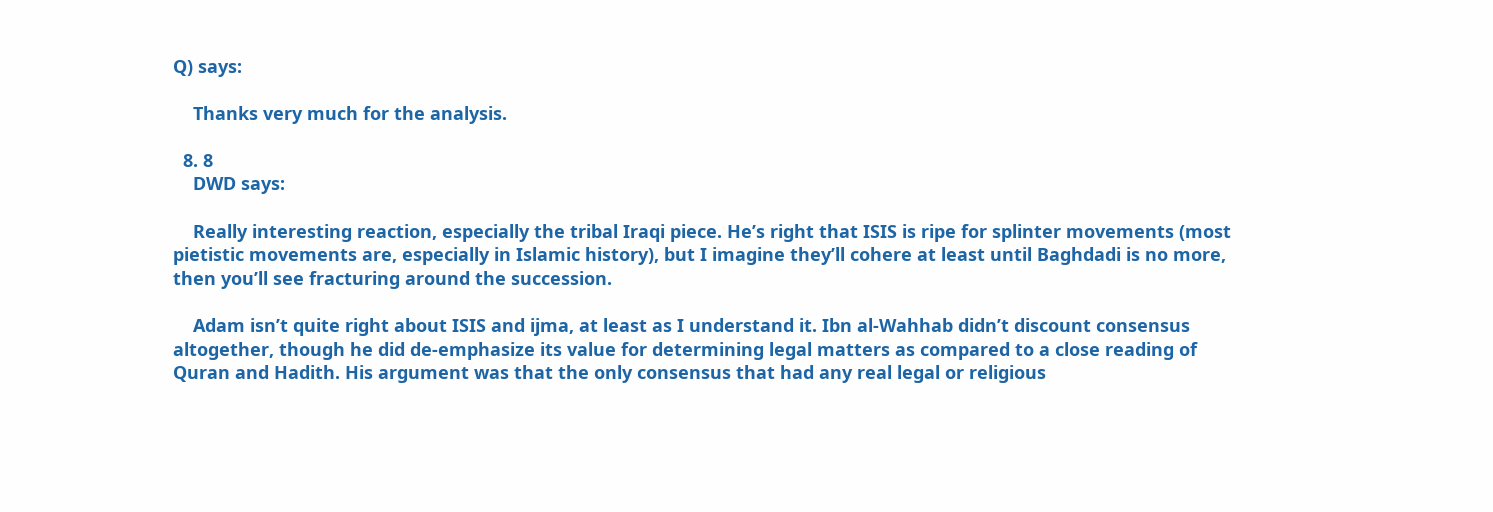Q) says:

    Thanks very much for the analysis.

  8. 8
    DWD says:

    Really interesting reaction, especially the tribal Iraqi piece. He’s right that ISIS is ripe for splinter movements (most pietistic movements are, especially in Islamic history), but I imagine they’ll cohere at least until Baghdadi is no more, then you’ll see fracturing around the succession.

    Adam isn’t quite right about ISIS and ijma, at least as I understand it. Ibn al-Wahhab didn’t discount consensus altogether, though he did de-emphasize its value for determining legal matters as compared to a close reading of Quran and Hadith. His argument was that the only consensus that had any real legal or religious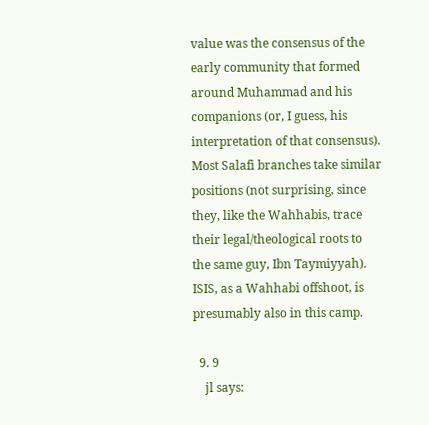value was the consensus of the early community that formed around Muhammad and his companions (or, I guess, his interpretation of that consensus). Most Salafi branches take similar positions (not surprising, since they, like the Wahhabis, trace their legal/theological roots to the same guy, Ibn Taymiyyah). ISIS, as a Wahhabi offshoot, is presumably also in this camp.

  9. 9
    jl says: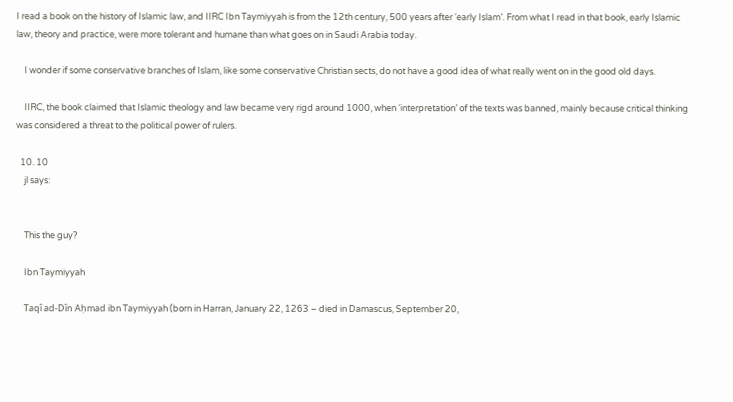I read a book on the history of Islamic law, and IIRC Ibn Taymiyyah is from the 12th century, 500 years after ‘early Islam’. From what I read in that book, early Islamic law, theory and practice, were more tolerant and humane than what goes on in Saudi Arabia today.

    I wonder if some conservative branches of Islam, like some conservative Christian sects, do not have a good idea of what really went on in the good old days.

    IIRC, the book claimed that Islamic theology and law became very rigd around 1000, when ‘interpretation’ of the texts was banned, mainly because critical thinking was considered a threat to the political power of rulers.

  10. 10
    jl says:


    This the guy?

    Ibn Taymiyyah

    Taqî ad-Dîn Aḥmad ibn Taymiyyah (born in Harran, January 22, 1263 – died in Damascus, September 20,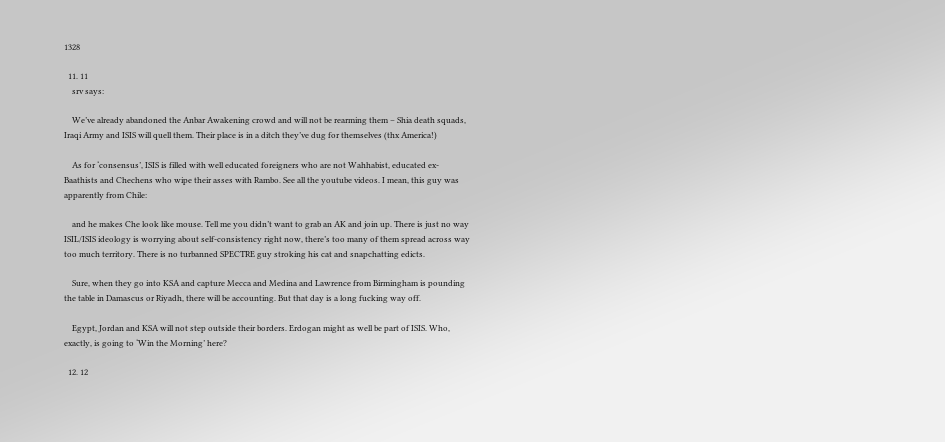1328

  11. 11
    srv says:

    We’ve already abandoned the Anbar Awakening crowd and will not be rearming them – Shia death squads, Iraqi Army and ISIS will quell them. Their place is in a ditch they’ve dug for themselves (thx America!)

    As for ‘consensus’, ISIS is filled with well educated foreigners who are not Wahhabist, educated ex-Baathists and Chechens who wipe their asses with Rambo. See all the youtube videos. I mean, this guy was apparently from Chile:

    and he makes Che look like mouse. Tell me you didn’t want to grab an AK and join up. There is just no way ISIL/ISIS ideology is worrying about self-consistency right now, there’s too many of them spread across way too much territory. There is no turbanned SPECTRE guy stroking his cat and snapchatting edicts.

    Sure, when they go into KSA and capture Mecca and Medina and Lawrence from Birmingham is pounding the table in Damascus or Riyadh, there will be accounting. But that day is a long fucking way off.

    Egypt, Jordan and KSA will not step outside their borders. Erdogan might as well be part of ISIS. Who, exactly, is going to ‘Win the Morning’ here?

  12. 12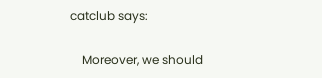catclub says:

    Moreover, we should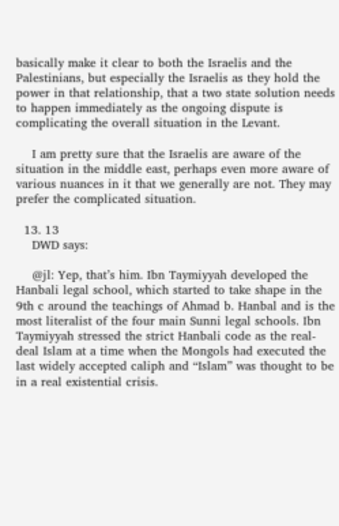basically make it clear to both the Israelis and the Palestinians, but especially the Israelis as they hold the power in that relationship, that a two state solution needs to happen immediately as the ongoing dispute is complicating the overall situation in the Levant.

    I am pretty sure that the Israelis are aware of the situation in the middle east, perhaps even more aware of various nuances in it that we generally are not. They may prefer the complicated situation.

  13. 13
    DWD says:

    @jl: Yep, that’s him. Ibn Taymiyyah developed the Hanbali legal school, which started to take shape in the 9th c around the teachings of Ahmad b. Hanbal and is the most literalist of the four main Sunni legal schools. Ibn Taymiyyah stressed the strict Hanbali code as the real-deal Islam at a time when the Mongols had executed the last widely accepted caliph and “Islam” was thought to be in a real existential crisis.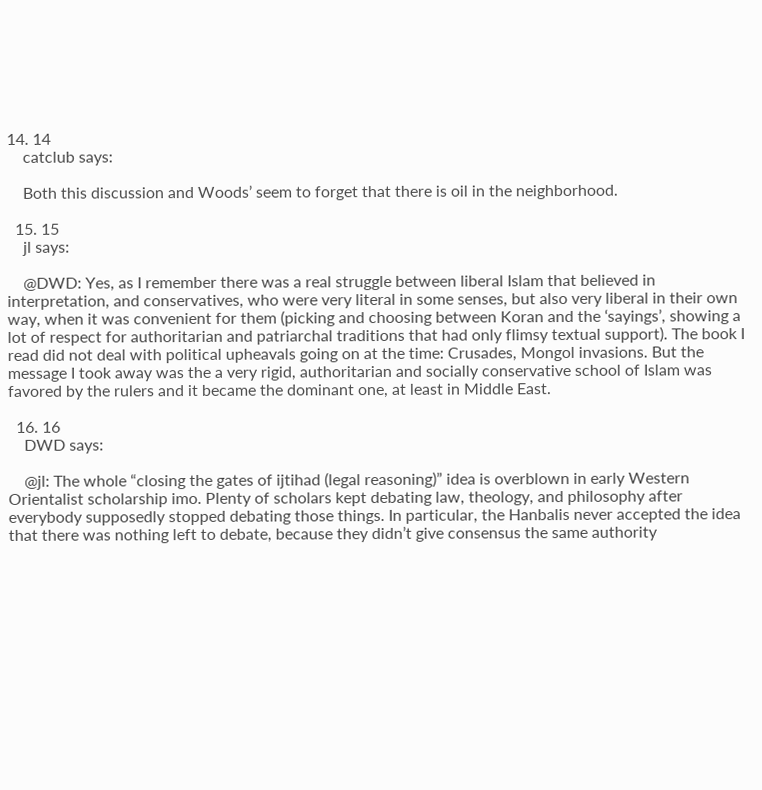14. 14
    catclub says:

    Both this discussion and Woods’ seem to forget that there is oil in the neighborhood.

  15. 15
    jl says:

    @DWD: Yes, as I remember there was a real struggle between liberal Islam that believed in interpretation, and conservatives, who were very literal in some senses, but also very liberal in their own way, when it was convenient for them (picking and choosing between Koran and the ‘sayings’, showing a lot of respect for authoritarian and patriarchal traditions that had only flimsy textual support). The book I read did not deal with political upheavals going on at the time: Crusades, Mongol invasions. But the message I took away was the a very rigid, authoritarian and socially conservative school of Islam was favored by the rulers and it became the dominant one, at least in Middle East.

  16. 16
    DWD says:

    @jl: The whole “closing the gates of ijtihad (legal reasoning)” idea is overblown in early Western Orientalist scholarship imo. Plenty of scholars kept debating law, theology, and philosophy after everybody supposedly stopped debating those things. In particular, the Hanbalis never accepted the idea that there was nothing left to debate, because they didn’t give consensus the same authority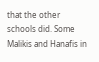that the other schools did. Some Malikis and Hanafis in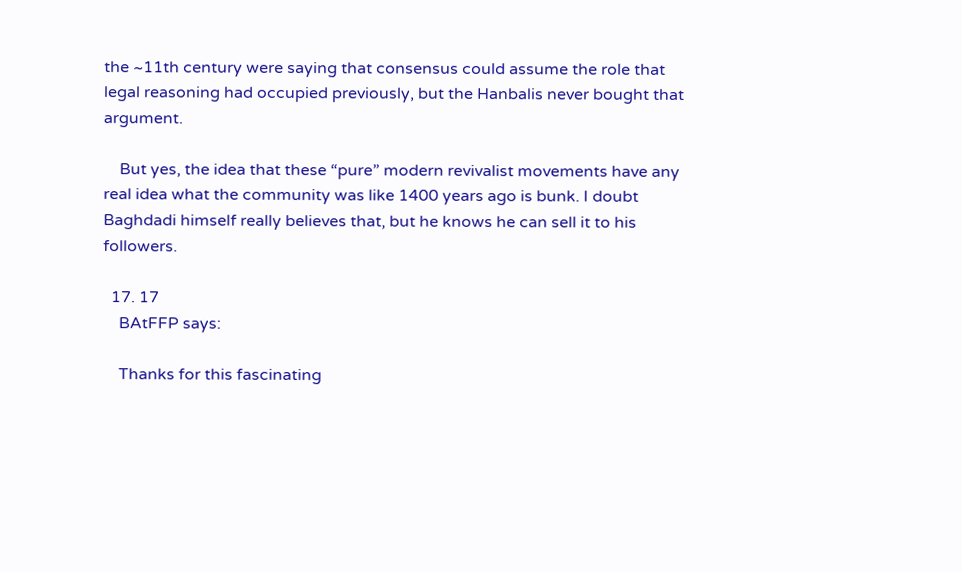the ~11th century were saying that consensus could assume the role that legal reasoning had occupied previously, but the Hanbalis never bought that argument.

    But yes, the idea that these “pure” modern revivalist movements have any real idea what the community was like 1400 years ago is bunk. I doubt Baghdadi himself really believes that, but he knows he can sell it to his followers.

  17. 17
    BAtFFP says:

    Thanks for this fascinating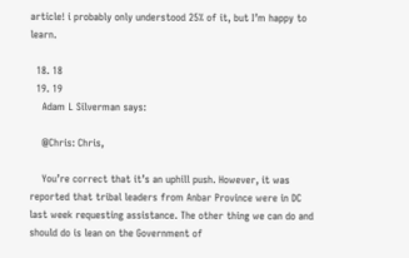article! i probably only understood 25% of it, but I’m happy to learn.

  18. 18
  19. 19
    Adam L Silverman says:

    @Chris: Chris,

    You’re correct that it’s an uphill push. However, it was reported that tribal leaders from Anbar Province were in DC last week requesting assistance. The other thing we can do and should do is lean on the Government of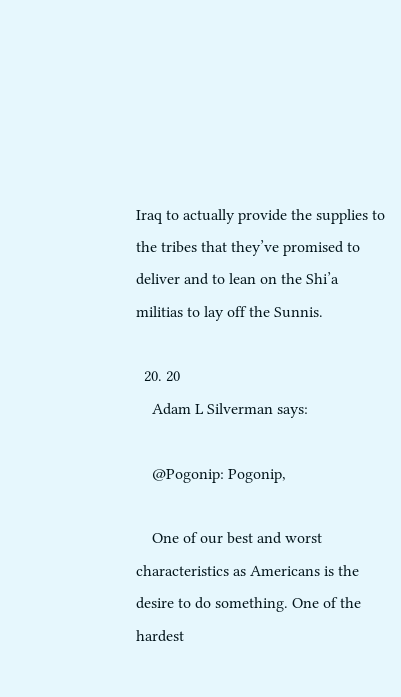Iraq to actually provide the supplies to the tribes that they’ve promised to deliver and to lean on the Shi’a militias to lay off the Sunnis.

  20. 20
    Adam L Silverman says:

    @Pogonip: Pogonip,

    One of our best and worst characteristics as Americans is the desire to do something. One of the hardest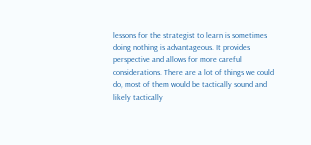lessons for the strategist to learn is sometimes doing nothing is advantageous. It provides perspective and allows for more careful considerations. There are a lot of things we could do, most of them would be tactically sound and likely tactically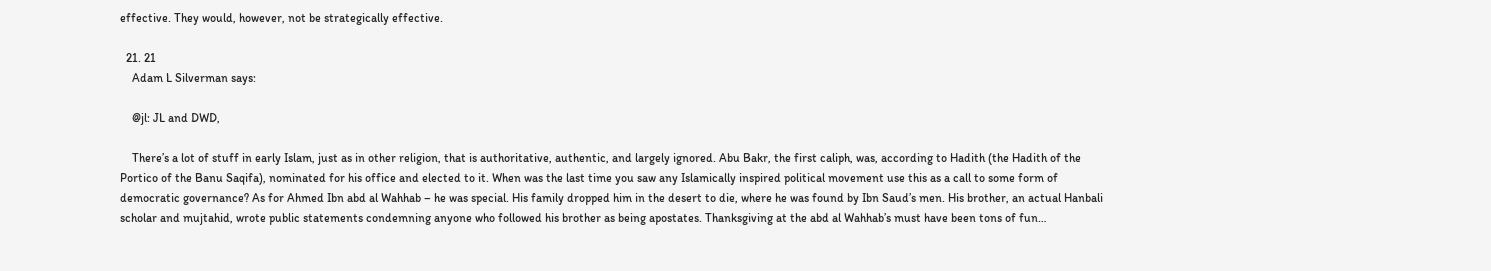effective. They would, however, not be strategically effective.

  21. 21
    Adam L Silverman says:

    @jl: JL and DWD,

    There’s a lot of stuff in early Islam, just as in other religion, that is authoritative, authentic, and largely ignored. Abu Bakr, the first caliph, was, according to Hadith (the Hadith of the Portico of the Banu Saqifa), nominated for his office and elected to it. When was the last time you saw any Islamically inspired political movement use this as a call to some form of democratic governance? As for Ahmed Ibn abd al Wahhab – he was special. His family dropped him in the desert to die, where he was found by Ibn Saud’s men. His brother, an actual Hanbali scholar and mujtahid, wrote public statements condemning anyone who followed his brother as being apostates. Thanksgiving at the abd al Wahhab’s must have been tons of fun…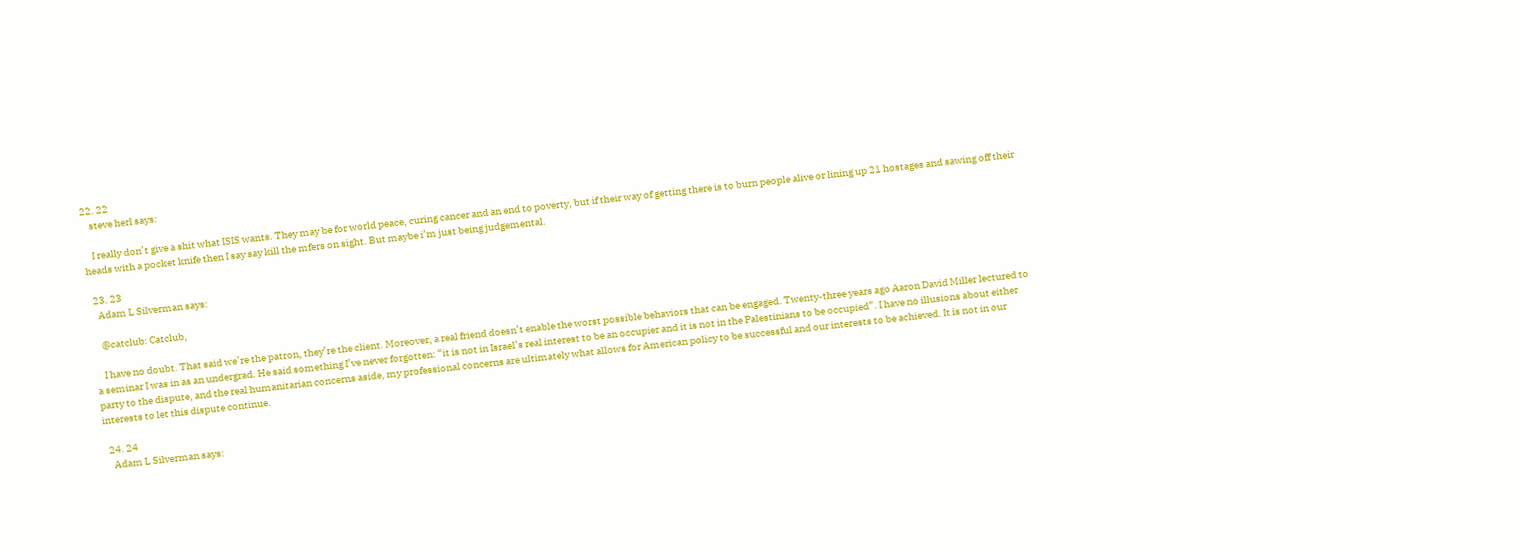22. 22
    steve herl says:

    I really don’t give a shit what ISIS wants. They may be for world peace, curing cancer and an end to poverty, but if their way of getting there is to burn people alive or lining up 21 hostages and sawing off their heads with a pocket knife then I say say kill the mfers on sight. But maybe i’m just being judgemental.

  23. 23
    Adam L Silverman says:

    @catclub: Catclub,

    I have no doubt. That said we’re the patron, they’re the client. Moreover, a real friend doesn’t enable the worst possible behaviors that can be engaged. Twenty-three years ago Aaron David Miller lectured to a seminar I was in as an undergrad. He said something I’ve never forgotten: “it is not in Israel’s real interest to be an occupier and it is not in the Palestinians to be occupied”. I have no illusions about either party to the dispute, and the real humanitarian concerns aside, my professional concerns are ultimately what allows for American policy to be successful and our interests to be achieved. It is not in our interests to let this dispute continue.

  24. 24
    Adam L Silverman says: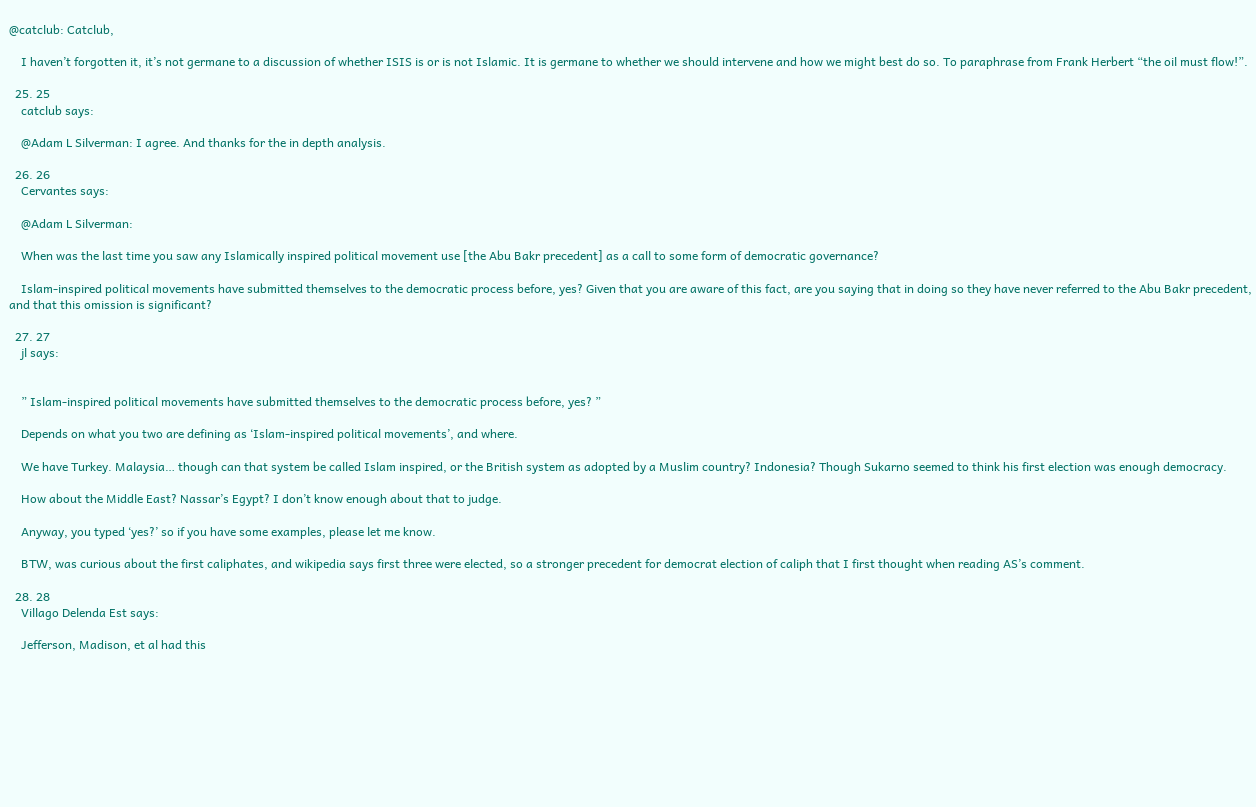@catclub: Catclub,

    I haven’t forgotten it, it’s not germane to a discussion of whether ISIS is or is not Islamic. It is germane to whether we should intervene and how we might best do so. To paraphrase from Frank Herbert “the oil must flow!”.

  25. 25
    catclub says:

    @Adam L Silverman: I agree. And thanks for the in depth analysis.

  26. 26
    Cervantes says:

    @Adam L Silverman:

    When was the last time you saw any Islamically inspired political movement use [the Abu Bakr precedent] as a call to some form of democratic governance?

    Islam-inspired political movements have submitted themselves to the democratic process before, yes? Given that you are aware of this fact, are you saying that in doing so they have never referred to the Abu Bakr precedent, and that this omission is significant?

  27. 27
    jl says:


    ” Islam-inspired political movements have submitted themselves to the democratic process before, yes? ”

    Depends on what you two are defining as ‘Islam-inspired political movements’, and where.

    We have Turkey. Malaysia… though can that system be called Islam inspired, or the British system as adopted by a Muslim country? Indonesia? Though Sukarno seemed to think his first election was enough democracy.

    How about the Middle East? Nassar’s Egypt? I don’t know enough about that to judge.

    Anyway, you typed ‘yes?’ so if you have some examples, please let me know.

    BTW, was curious about the first caliphates, and wikipedia says first three were elected, so a stronger precedent for democrat election of caliph that I first thought when reading AS’s comment.

  28. 28
    Villago Delenda Est says:

    Jefferson, Madison, et al had this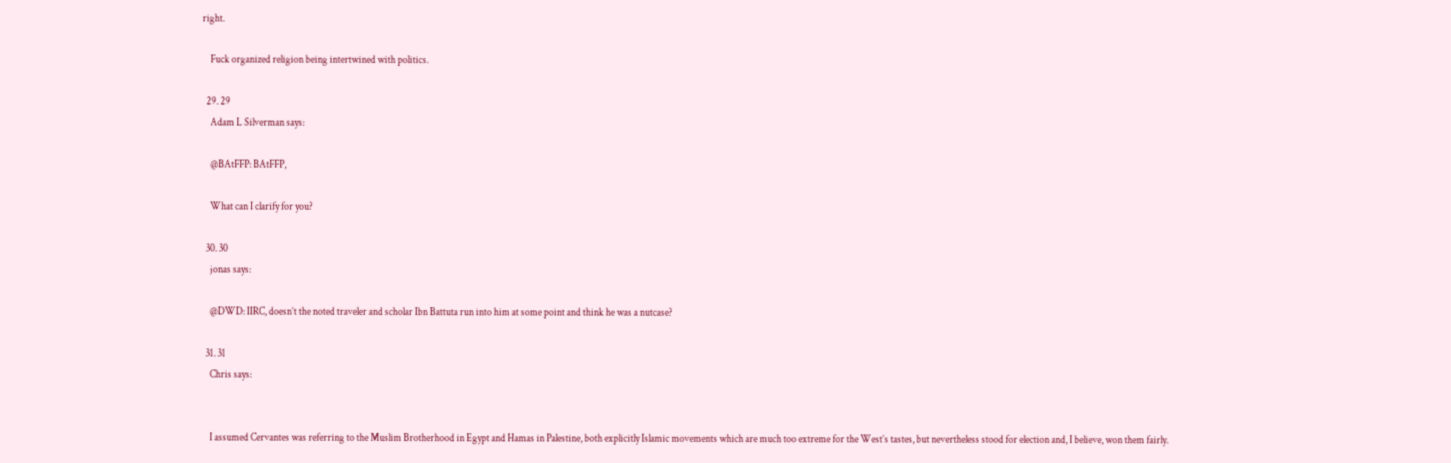right.

    Fuck organized religion being intertwined with politics.

  29. 29
    Adam L Silverman says:

    @BAtFFP: BAtFFP,

    What can I clarify for you?

  30. 30
    jonas says:

    @DWD: IIRC, doesn’t the noted traveler and scholar Ibn Battuta run into him at some point and think he was a nutcase?

  31. 31
    Chris says:


    I assumed Cervantes was referring to the Muslim Brotherhood in Egypt and Hamas in Palestine, both explicitly Islamic movements which are much too extreme for the West’s tastes, but nevertheless stood for election and, I believe, won them fairly.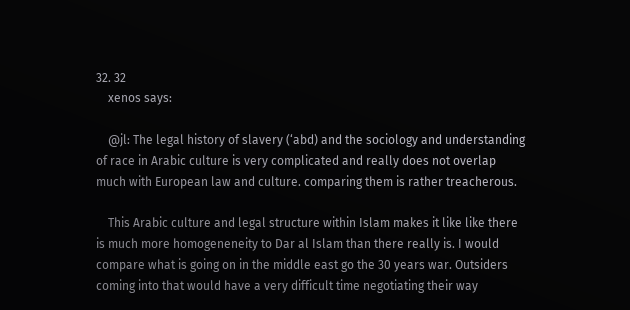32. 32
    xenos says:

    @jl: The legal history of slavery (‘abd) and the sociology and understanding of race in Arabic culture is very complicated and really does not overlap much with European law and culture. comparing them is rather treacherous.

    This Arabic culture and legal structure within Islam makes it like like there is much more homogeneneity to Dar al Islam than there really is. I would compare what is going on in the middle east go the 30 years war. Outsiders coming into that would have a very difficult time negotiating their way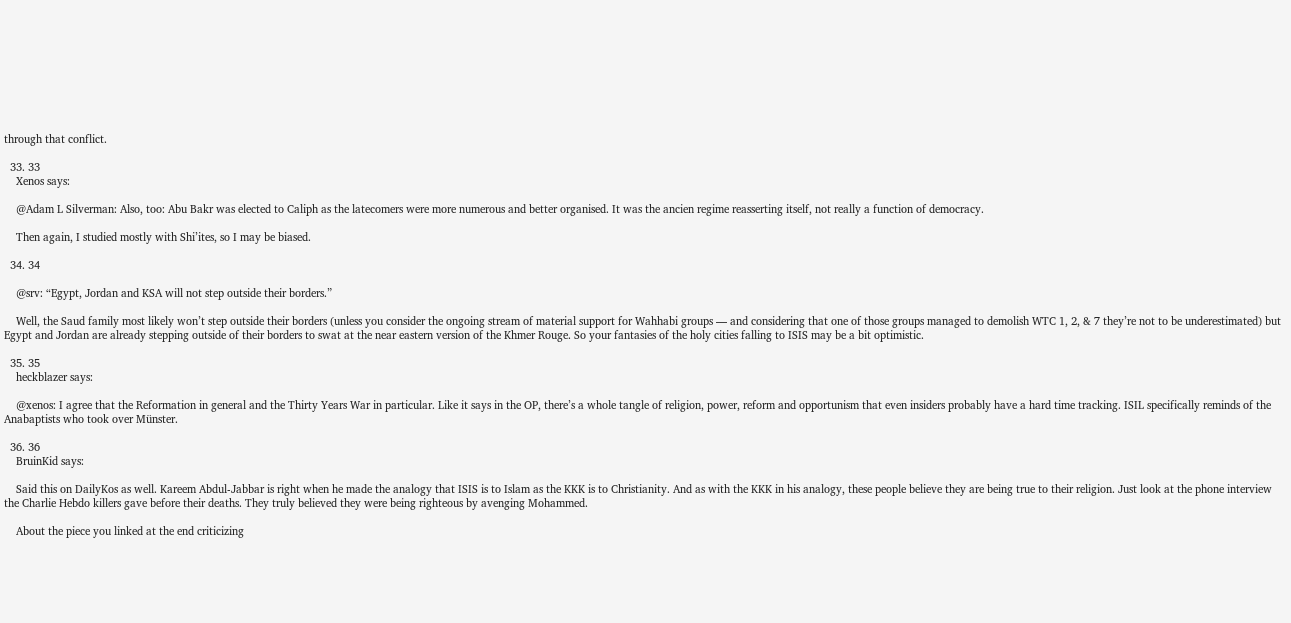through that conflict.

  33. 33
    Xenos says:

    @Adam L Silverman: Also, too: Abu Bakr was elected to Caliph as the latecomers were more numerous and better organised. It was the ancien regime reasserting itself, not really a function of democracy.

    Then again, I studied mostly with Shi’ites, so I may be biased.

  34. 34

    @srv: “Egypt, Jordan and KSA will not step outside their borders.”

    Well, the Saud family most likely won’t step outside their borders (unless you consider the ongoing stream of material support for Wahhabi groups — and considering that one of those groups managed to demolish WTC 1, 2, & 7 they’re not to be underestimated) but Egypt and Jordan are already stepping outside of their borders to swat at the near eastern version of the Khmer Rouge. So your fantasies of the holy cities falling to ISIS may be a bit optimistic.

  35. 35
    heckblazer says:

    @xenos: I agree that the Reformation in general and the Thirty Years War in particular. Like it says in the OP, there’s a whole tangle of religion, power, reform and opportunism that even insiders probably have a hard time tracking. ISIL specifically reminds of the Anabaptists who took over Münster.

  36. 36
    BruinKid says:

    Said this on DailyKos as well. Kareem Abdul-Jabbar is right when he made the analogy that ISIS is to Islam as the KKK is to Christianity. And as with the KKK in his analogy, these people believe they are being true to their religion. Just look at the phone interview the Charlie Hebdo killers gave before their deaths. They truly believed they were being righteous by avenging Mohammed.

    About the piece you linked at the end criticizing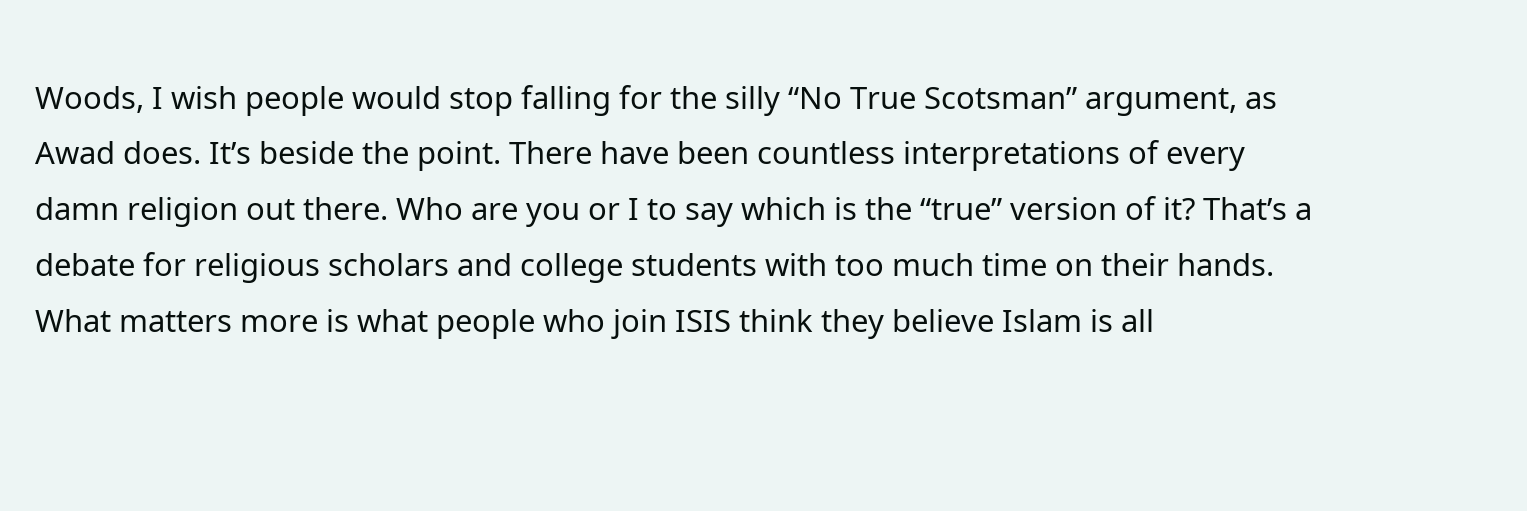Woods, I wish people would stop falling for the silly “No True Scotsman” argument, as Awad does. It’s beside the point. There have been countless interpretations of every damn religion out there. Who are you or I to say which is the “true” version of it? That’s a debate for religious scholars and college students with too much time on their hands. What matters more is what people who join ISIS think they believe Islam is all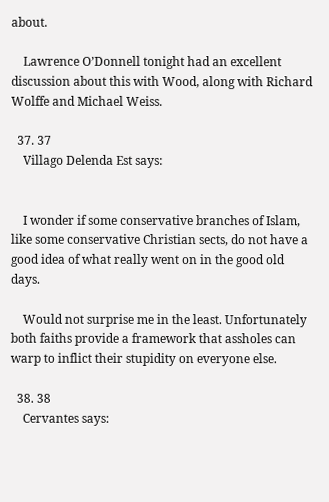about.

    Lawrence O’Donnell tonight had an excellent discussion about this with Wood, along with Richard Wolffe and Michael Weiss.

  37. 37
    Villago Delenda Est says:


    I wonder if some conservative branches of Islam, like some conservative Christian sects, do not have a good idea of what really went on in the good old days.

    Would not surprise me in the least. Unfortunately both faiths provide a framework that assholes can warp to inflict their stupidity on everyone else.

  38. 38
    Cervantes says: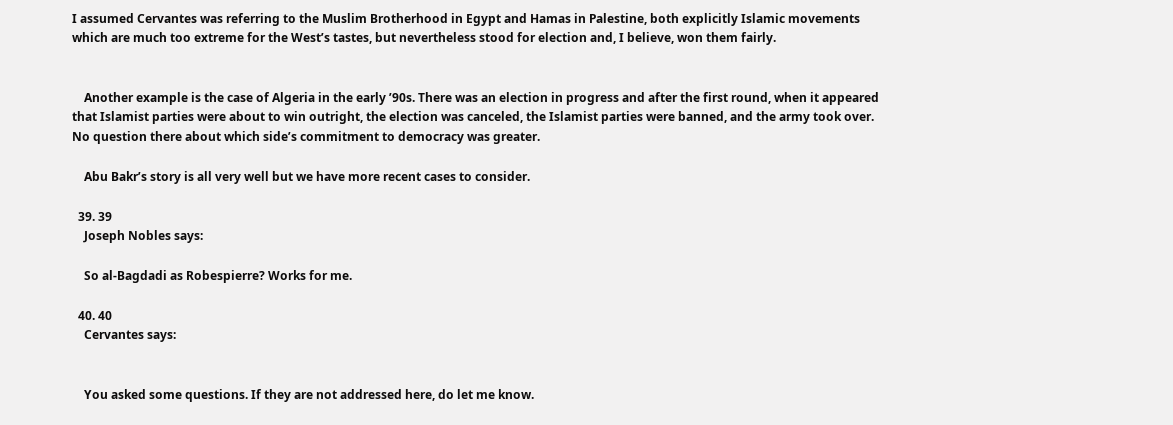I assumed Cervantes was referring to the Muslim Brotherhood in Egypt and Hamas in Palestine, both explicitly Islamic movements which are much too extreme for the West’s tastes, but nevertheless stood for election and, I believe, won them fairly.


    Another example is the case of Algeria in the early ’90s. There was an election in progress and after the first round, when it appeared that Islamist parties were about to win outright, the election was canceled, the Islamist parties were banned, and the army took over. No question there about which side’s commitment to democracy was greater.

    Abu Bakr’s story is all very well but we have more recent cases to consider.

  39. 39
    Joseph Nobles says:

    So al-Bagdadi as Robespierre? Works for me.

  40. 40
    Cervantes says:


    You asked some questions. If they are not addressed here, do let me know.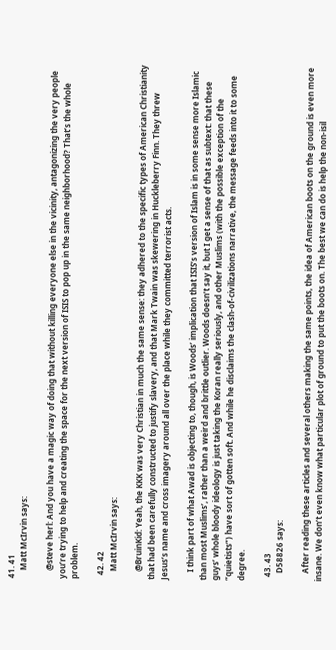41. 41
    Matt McIrvin says:

    @steve herl: And you have a magic way of doing that without killing everyone else in the vicinity, antagonizing the very people you’re trying to help and creating the space for the next version of ISIS to pop up in the same neighborhood? That’s the whole problem.

  42. 42
    Matt McIrvin says:

    @BruinKid: Yeah, the KKK was very Christian in much the same sense: they adhered to the specific types of American Christianity that had been carefully constructed to justify slavery, and that Mark Twain was skewering in Huckleberry Finn. They threw Jesus’s name and cross imagery around all over the place while they committed terrorist acts.

    I think part of what Awad is objecting to, though, is Woods’ implication that ISIS’s version of Islam is in some sense more Islamic than most Muslims’, rather than a weird and brittle outlier. Woods doesn’t say it, but I get a sense of that as subtext: that these guys’ whole bloody ideology is just taking the Koran really seriously, and other Muslims (with the possible exception of the “quietists”) have sort of gotten soft. And while he disclaims the clash-of-civilizations narrative, the message feeds into it to some degree.

  43. 43
    D58826 says:

    After reading these articles and several others making the same points, the idea of American boots on the ground is even more insane. We don’t even know what particular plot of ground to put the boots on. The best we can do is help the non-isil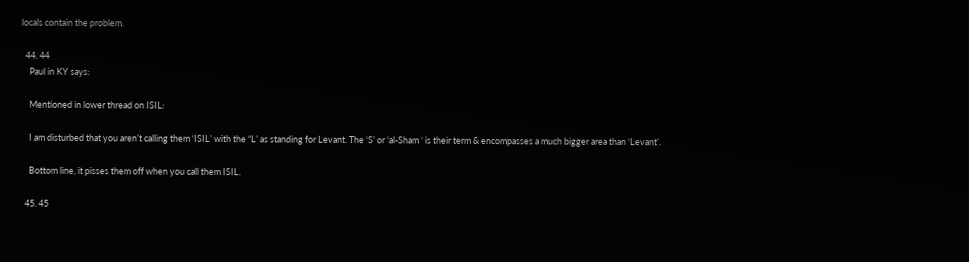locals contain the problem.

  44. 44
    Paul in KY says:

    Mentioned in lower thread on ISIL:

    I am disturbed that you aren’t calling them ‘ISIL’ with the “L’ as standing for Levant. The ‘S’ or ‘al-Sham ‘ is their term & encompasses a much bigger area than ‘Levant’.

    Bottom line, it pisses them off when you call them ISIL.

  45. 45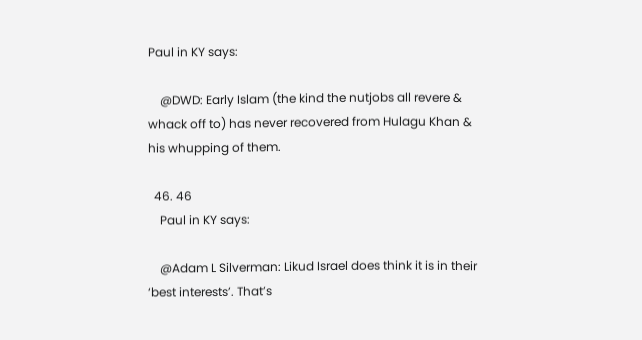Paul in KY says:

    @DWD: Early Islam (the kind the nutjobs all revere & whack off to) has never recovered from Hulagu Khan & his whupping of them.

  46. 46
    Paul in KY says:

    @Adam L Silverman: Likud Israel does think it is in their ‘best interests’. That’s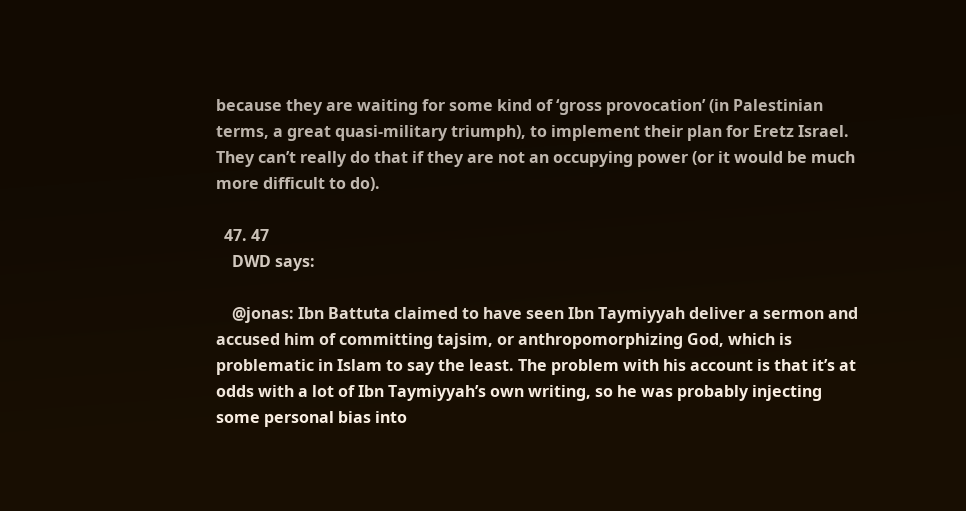because they are waiting for some kind of ‘gross provocation’ (in Palestinian terms, a great quasi-military triumph), to implement their plan for Eretz Israel. They can’t really do that if they are not an occupying power (or it would be much more difficult to do).

  47. 47
    DWD says:

    @jonas: Ibn Battuta claimed to have seen Ibn Taymiyyah deliver a sermon and accused him of committing tajsim, or anthropomorphizing God, which is problematic in Islam to say the least. The problem with his account is that it’s at odds with a lot of Ibn Taymiyyah’s own writing, so he was probably injecting some personal bias into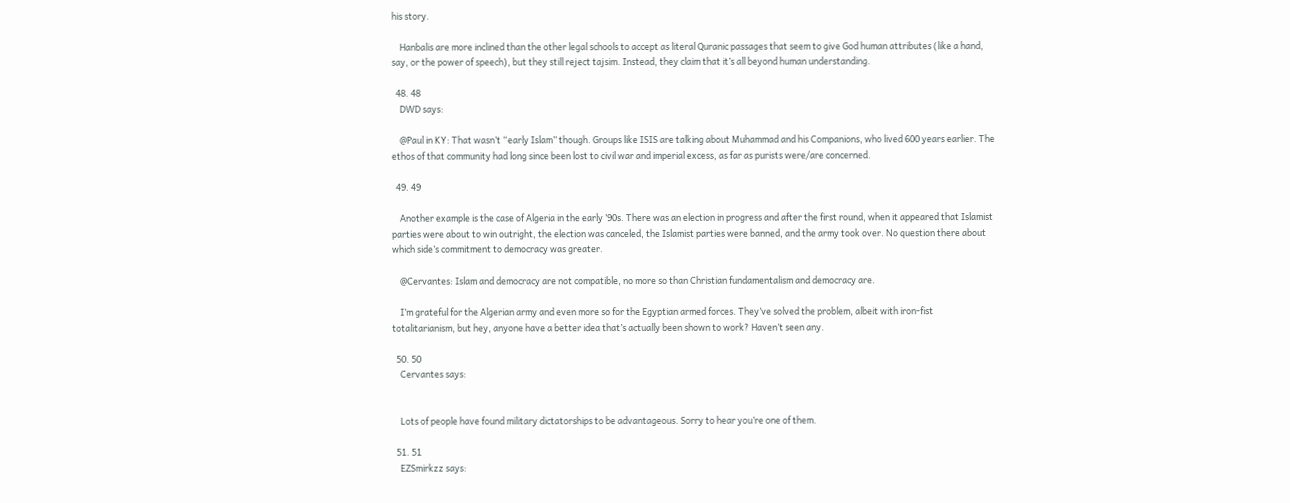his story.

    Hanbalis are more inclined than the other legal schools to accept as literal Quranic passages that seem to give God human attributes (like a hand, say, or the power of speech), but they still reject tajsim. Instead, they claim that it’s all beyond human understanding.

  48. 48
    DWD says:

    @Paul in KY: That wasn’t “early Islam” though. Groups like ISIS are talking about Muhammad and his Companions, who lived 600 years earlier. The ethos of that community had long since been lost to civil war and imperial excess, as far as purists were/are concerned.

  49. 49

    Another example is the case of Algeria in the early ’90s. There was an election in progress and after the first round, when it appeared that Islamist parties were about to win outright, the election was canceled, the Islamist parties were banned, and the army took over. No question there about which side’s commitment to democracy was greater.

    @Cervantes: Islam and democracy are not compatible, no more so than Christian fundamentalism and democracy are.

    I’m grateful for the Algerian army and even more so for the Egyptian armed forces. They’ve solved the problem, albeit with iron-fist totalitarianism, but hey, anyone have a better idea that’s actually been shown to work? Haven’t seen any.

  50. 50
    Cervantes says:


    Lots of people have found military dictatorships to be advantageous. Sorry to hear you’re one of them.

  51. 51
    EZSmirkzz says: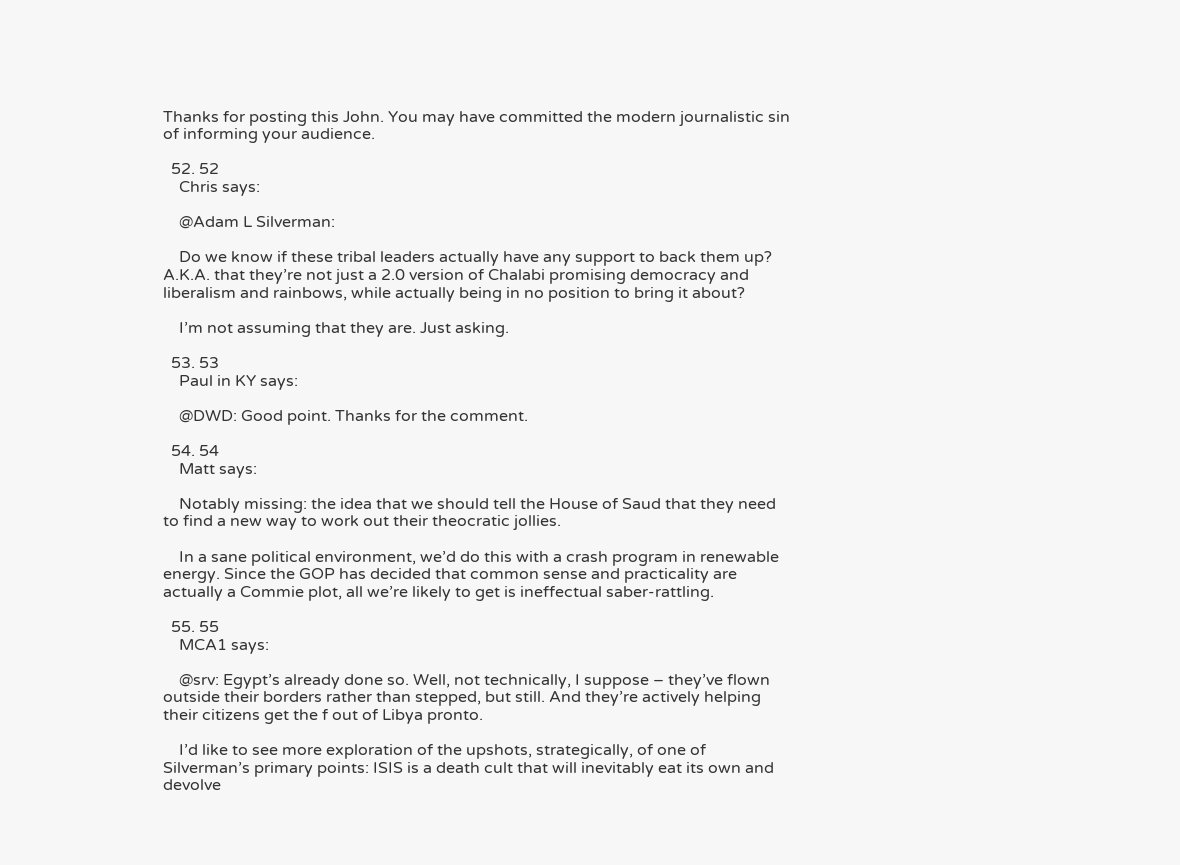Thanks for posting this John. You may have committed the modern journalistic sin of informing your audience.

  52. 52
    Chris says:

    @Adam L Silverman:

    Do we know if these tribal leaders actually have any support to back them up? A.K.A. that they’re not just a 2.0 version of Chalabi promising democracy and liberalism and rainbows, while actually being in no position to bring it about?

    I’m not assuming that they are. Just asking.

  53. 53
    Paul in KY says:

    @DWD: Good point. Thanks for the comment.

  54. 54
    Matt says:

    Notably missing: the idea that we should tell the House of Saud that they need to find a new way to work out their theocratic jollies.

    In a sane political environment, we’d do this with a crash program in renewable energy. Since the GOP has decided that common sense and practicality are actually a Commie plot, all we’re likely to get is ineffectual saber-rattling.

  55. 55
    MCA1 says:

    @srv: Egypt’s already done so. Well, not technically, I suppose – they’ve flown outside their borders rather than stepped, but still. And they’re actively helping their citizens get the f out of Libya pronto.

    I’d like to see more exploration of the upshots, strategically, of one of Silverman’s primary points: ISIS is a death cult that will inevitably eat its own and devolve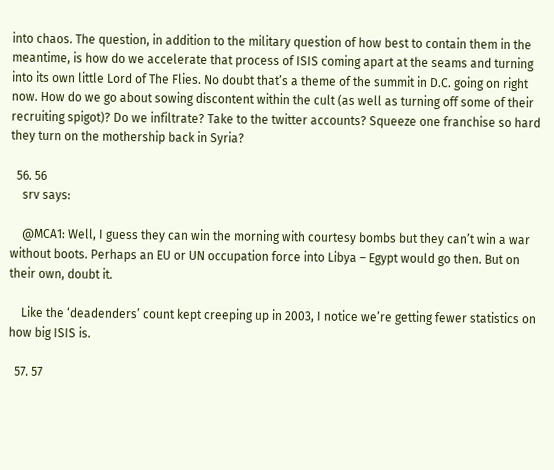into chaos. The question, in addition to the military question of how best to contain them in the meantime, is how do we accelerate that process of ISIS coming apart at the seams and turning into its own little Lord of The Flies. No doubt that’s a theme of the summit in D.C. going on right now. How do we go about sowing discontent within the cult (as well as turning off some of their recruiting spigot)? Do we infiltrate? Take to the twitter accounts? Squeeze one franchise so hard they turn on the mothership back in Syria?

  56. 56
    srv says:

    @MCA1: Well, I guess they can win the morning with courtesy bombs but they can’t win a war without boots. Perhaps an EU or UN occupation force into Libya – Egypt would go then. But on their own, doubt it.

    Like the ‘deadenders’ count kept creeping up in 2003, I notice we’re getting fewer statistics on how big ISIS is.

  57. 57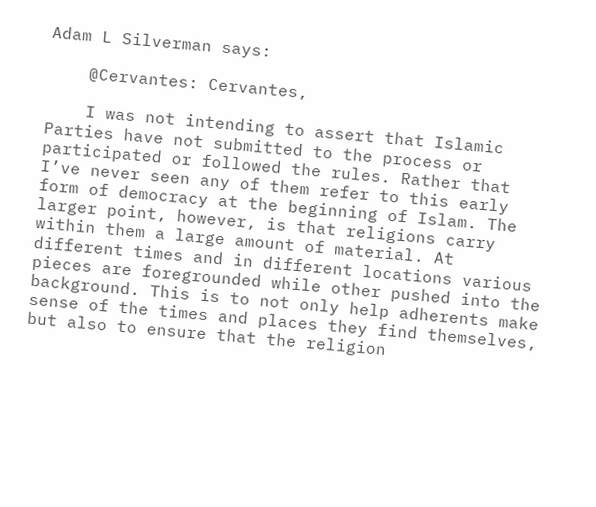Adam L Silverman says:

    @Cervantes: Cervantes,

    I was not intending to assert that Islamic Parties have not submitted to the process or participated or followed the rules. Rather that I’ve never seen any of them refer to this early form of democracy at the beginning of Islam. The larger point, however, is that religions carry within them a large amount of material. At different times and in different locations various pieces are foregrounded while other pushed into the background. This is to not only help adherents make sense of the times and places they find themselves, but also to ensure that the religion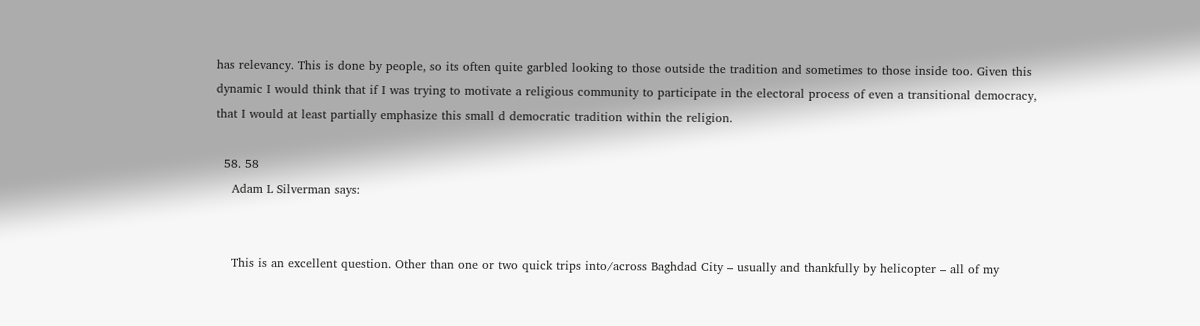has relevancy. This is done by people, so its often quite garbled looking to those outside the tradition and sometimes to those inside too. Given this dynamic I would think that if I was trying to motivate a religious community to participate in the electoral process of even a transitional democracy, that I would at least partially emphasize this small d democratic tradition within the religion.

  58. 58
    Adam L Silverman says:


    This is an excellent question. Other than one or two quick trips into/across Baghdad City – usually and thankfully by helicopter – all of my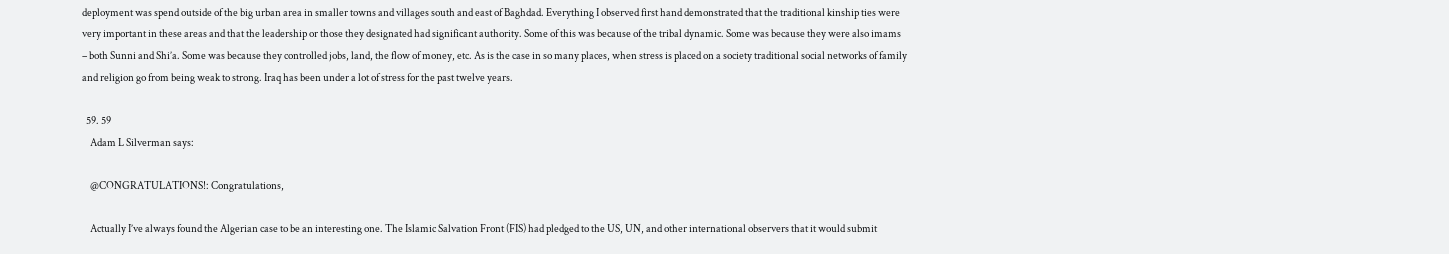deployment was spend outside of the big urban area in smaller towns and villages south and east of Baghdad. Everything I observed first hand demonstrated that the traditional kinship ties were very important in these areas and that the leadership or those they designated had significant authority. Some of this was because of the tribal dynamic. Some was because they were also imams – both Sunni and Shi’a. Some was because they controlled jobs, land, the flow of money, etc. As is the case in so many places, when stress is placed on a society traditional social networks of family and religion go from being weak to strong. Iraq has been under a lot of stress for the past twelve years.

  59. 59
    Adam L Silverman says:

    @CONGRATULATIONS!: Congratulations,

    Actually I’ve always found the Algerian case to be an interesting one. The Islamic Salvation Front (FIS) had pledged to the US, UN, and other international observers that it would submit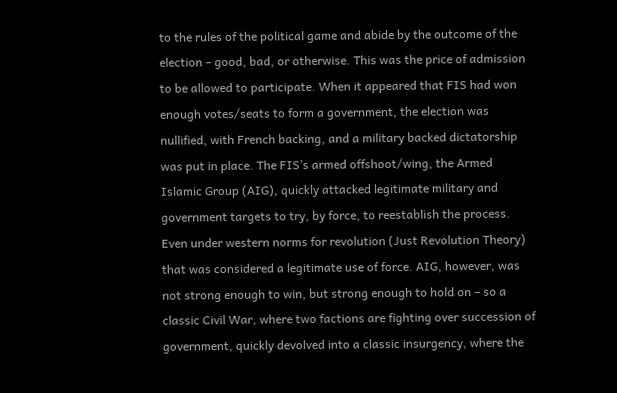to the rules of the political game and abide by the outcome of the election – good, bad, or otherwise. This was the price of admission to be allowed to participate. When it appeared that FIS had won enough votes/seats to form a government, the election was nullified, with French backing, and a military backed dictatorship was put in place. The FIS’s armed offshoot/wing, the Armed Islamic Group (AIG), quickly attacked legitimate military and government targets to try, by force, to reestablish the process. Even under western norms for revolution (Just Revolution Theory) that was considered a legitimate use of force. AIG, however, was not strong enough to win, but strong enough to hold on – so a classic Civil War, where two factions are fighting over succession of government, quickly devolved into a classic insurgency, where the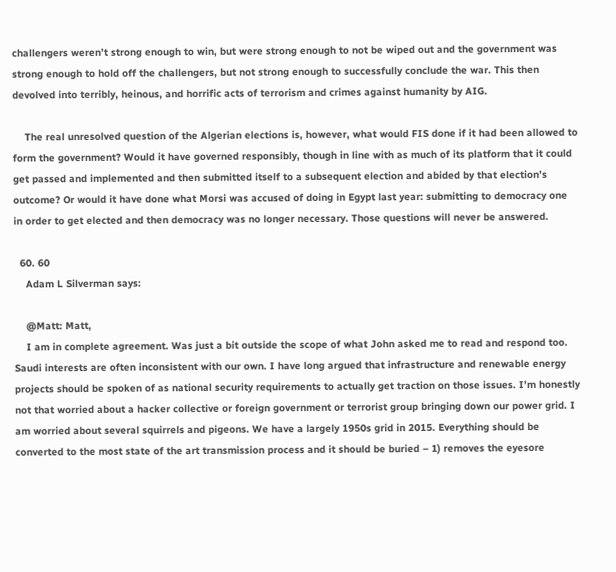challengers weren’t strong enough to win, but were strong enough to not be wiped out and the government was strong enough to hold off the challengers, but not strong enough to successfully conclude the war. This then devolved into terribly, heinous, and horrific acts of terrorism and crimes against humanity by AIG.

    The real unresolved question of the Algerian elections is, however, what would FIS done if it had been allowed to form the government? Would it have governed responsibly, though in line with as much of its platform that it could get passed and implemented and then submitted itself to a subsequent election and abided by that election’s outcome? Or would it have done what Morsi was accused of doing in Egypt last year: submitting to democracy one in order to get elected and then democracy was no longer necessary. Those questions will never be answered.

  60. 60
    Adam L Silverman says:

    @Matt: Matt,
    I am in complete agreement. Was just a bit outside the scope of what John asked me to read and respond too. Saudi interests are often inconsistent with our own. I have long argued that infrastructure and renewable energy projects should be spoken of as national security requirements to actually get traction on those issues. I’m honestly not that worried about a hacker collective or foreign government or terrorist group bringing down our power grid. I am worried about several squirrels and pigeons. We have a largely 1950s grid in 2015. Everything should be converted to the most state of the art transmission process and it should be buried – 1) removes the eyesore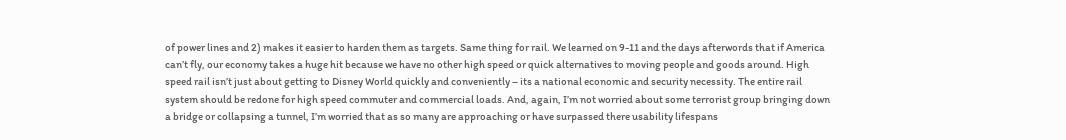of power lines and 2) makes it easier to harden them as targets. Same thing for rail. We learned on 9-11 and the days afterwords that if America can’t fly, our economy takes a huge hit because we have no other high speed or quick alternatives to moving people and goods around. High speed rail isn’t just about getting to Disney World quickly and conveniently – its a national economic and security necessity. The entire rail system should be redone for high speed commuter and commercial loads. And, again, I’m not worried about some terrorist group bringing down a bridge or collapsing a tunnel, I’m worried that as so many are approaching or have surpassed there usability lifespans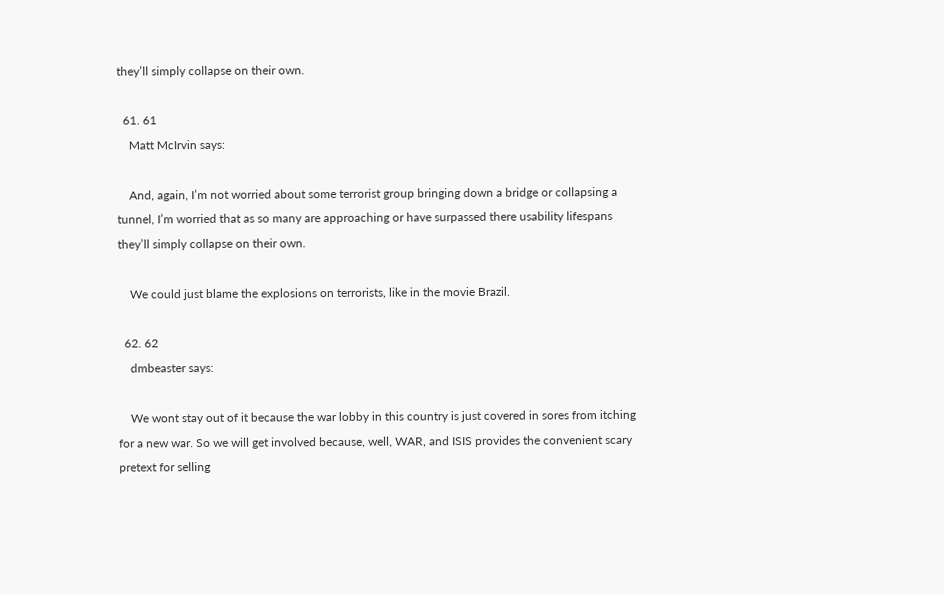they’ll simply collapse on their own.

  61. 61
    Matt McIrvin says:

    And, again, I’m not worried about some terrorist group bringing down a bridge or collapsing a tunnel, I’m worried that as so many are approaching or have surpassed there usability lifespans they’ll simply collapse on their own.

    We could just blame the explosions on terrorists, like in the movie Brazil.

  62. 62
    dmbeaster says:

    We wont stay out of it because the war lobby in this country is just covered in sores from itching for a new war. So we will get involved because, well, WAR, and ISIS provides the convenient scary pretext for selling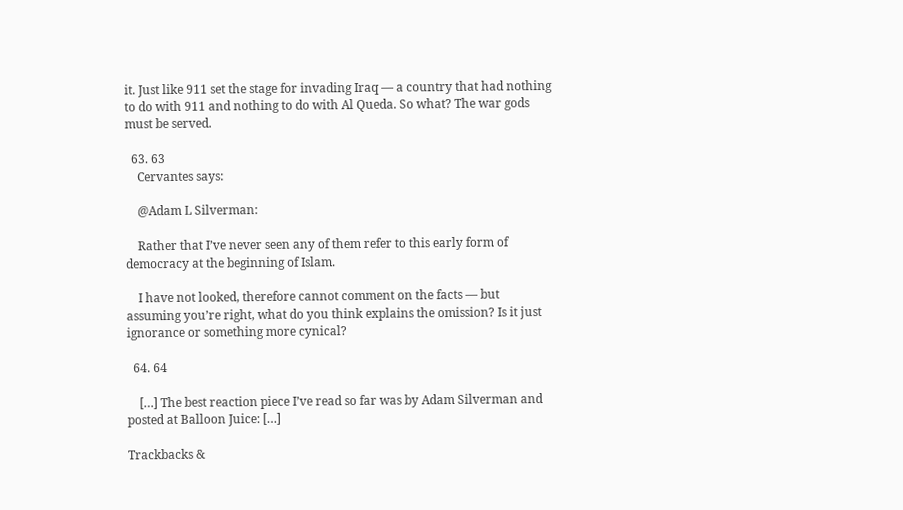it. Just like 911 set the stage for invading Iraq — a country that had nothing to do with 911 and nothing to do with Al Queda. So what? The war gods must be served.

  63. 63
    Cervantes says:

    @Adam L Silverman:

    Rather that I’ve never seen any of them refer to this early form of democracy at the beginning of Islam.

    I have not looked, therefore cannot comment on the facts — but assuming you’re right, what do you think explains the omission? Is it just ignorance or something more cynical?

  64. 64

    […] The best reaction piece I’ve read so far was by Adam Silverman and posted at Balloon Juice: […]

Trackbacks &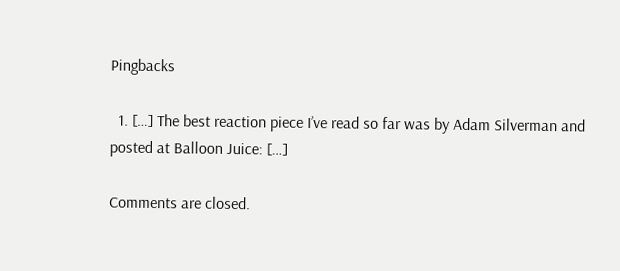Pingbacks

  1. […] The best reaction piece I’ve read so far was by Adam Silverman and posted at Balloon Juice: […]

Comments are closed.